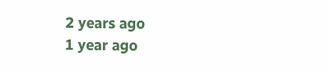2 years ago
1 year ago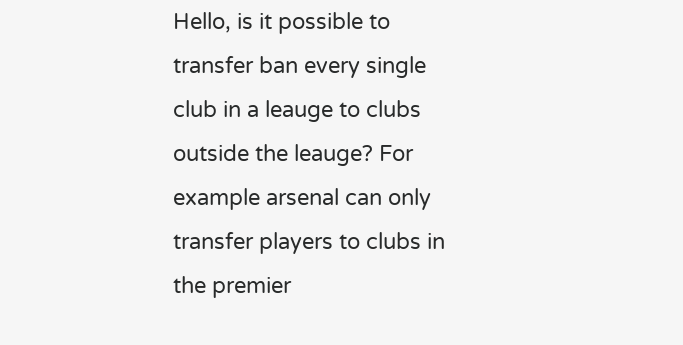Hello, is it possible to transfer ban every single club in a leauge to clubs outside the leauge? For example arsenal can only transfer players to clubs in the premier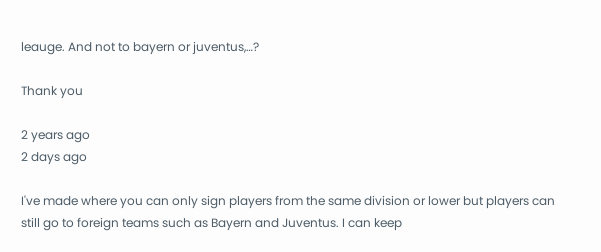leauge. And not to bayern or juventus,…?

Thank you

2 years ago
2 days ago

I've made where you can only sign players from the same division or lower but players can still go to foreign teams such as Bayern and Juventus. I can keep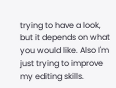trying to have a look, but it depends on what you would like. Also I'm just trying to improve my editing skills.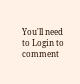You'll need to Login to comment